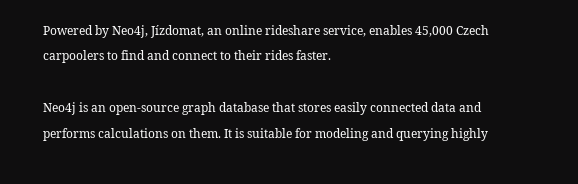Powered by Neo4j, Jízdomat, an online rideshare service, enables 45,000 Czech carpoolers to find and connect to their rides faster.

Neo4j is an open-source graph database that stores easily connected data and performs calculations on them. It is suitable for modeling and querying highly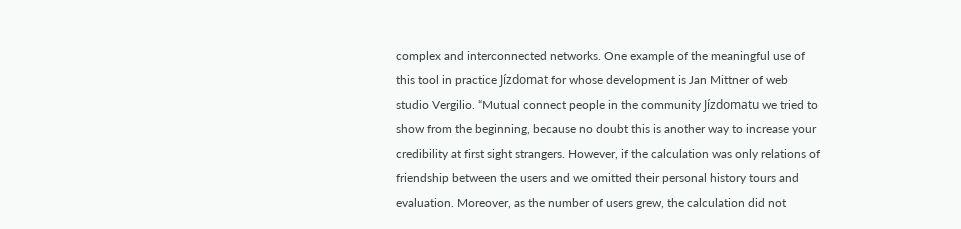complex and interconnected networks. One example of the meaningful use of this tool in practice Jízdomat for whose development is Jan Mittner of web studio Vergilio. “Mutual connect people in the community Jízdomatu we tried to show from the beginning, because no doubt this is another way to increase your credibility at first sight strangers. However, if the calculation was only relations of friendship between the users and we omitted their personal history tours and evaluation. Moreover, as the number of users grew, the calculation did not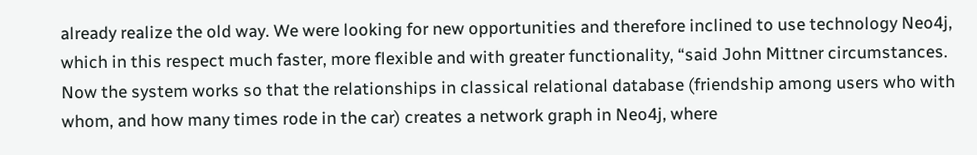already realize the old way. We were looking for new opportunities and therefore inclined to use technology Neo4j, which in this respect much faster, more flexible and with greater functionality, “said John Mittner circumstances. Now the system works so that the relationships in classical relational database (friendship among users who with whom, and how many times rode in the car) creates a network graph in Neo4j, where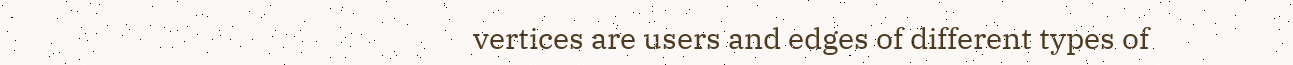vertices are users and edges of different types of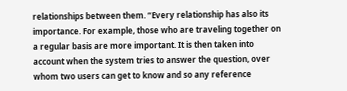relationships between them. “Every relationship has also its importance. For example, those who are traveling together on a regular basis are more important. It is then taken into account when the system tries to answer the question, over whom two users can get to know and so any reference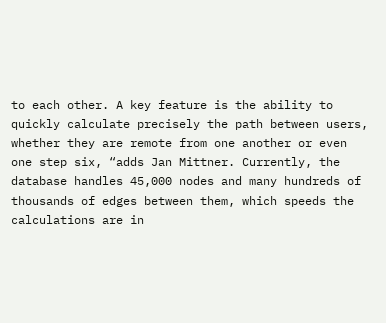to each other. A key feature is the ability to quickly calculate precisely the path between users, whether they are remote from one another or even one step six, “adds Jan Mittner. Currently, the database handles 45,000 nodes and many hundreds of thousands of edges between them, which speeds the calculations are in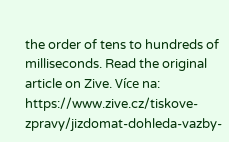the order of tens to hundreds of milliseconds. Read the original article on Zive. Více na: https://www.zive.cz/tiskove-zpravy/jizdomat-dohleda-vazby-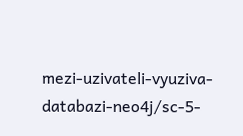mezi-uzivateli-vyuziva-databazi-neo4j/sc-5-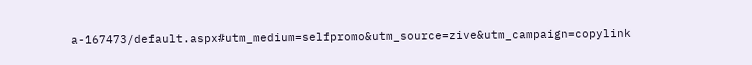a-167473/default.aspx#utm_medium=selfpromo&utm_source=zive&utm_campaign=copylink